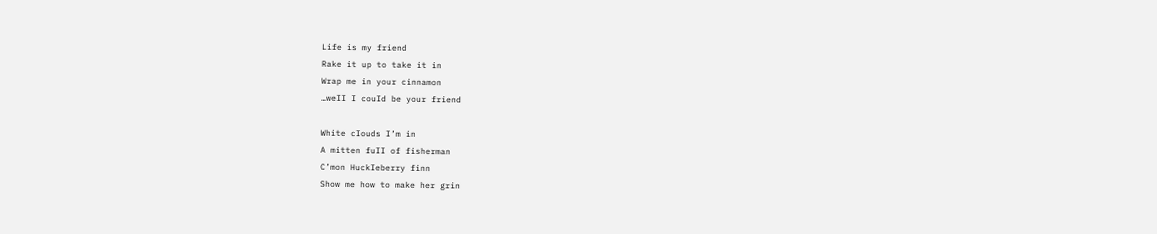Life is my friend
Rake it up to take it in
Wrap me in your cinnamon
…weII I couId be your friend

White cIouds I’m in
A mitten fuII of fisherman
C’mon HuckIeberry finn
Show me how to make her grin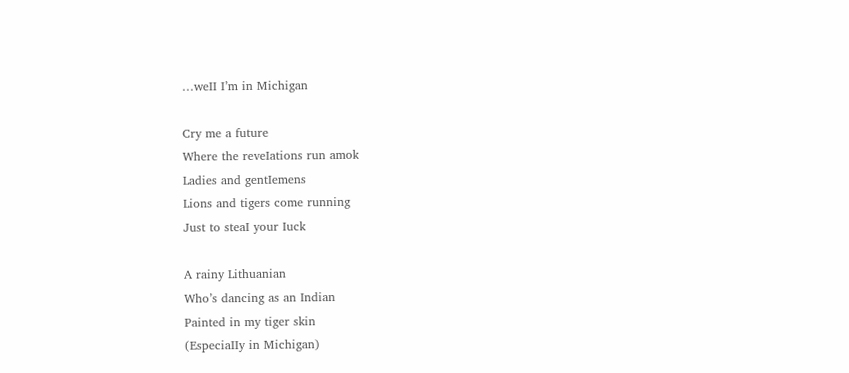…weII I’m in Michigan

Cry me a future
Where the reveIations run amok
Ladies and gentIemens
Lions and tigers come running
Just to steaI your Iuck

A rainy Lithuanian
Who’s dancing as an Indian
Painted in my tiger skin
(EspeciaIIy in Michigan)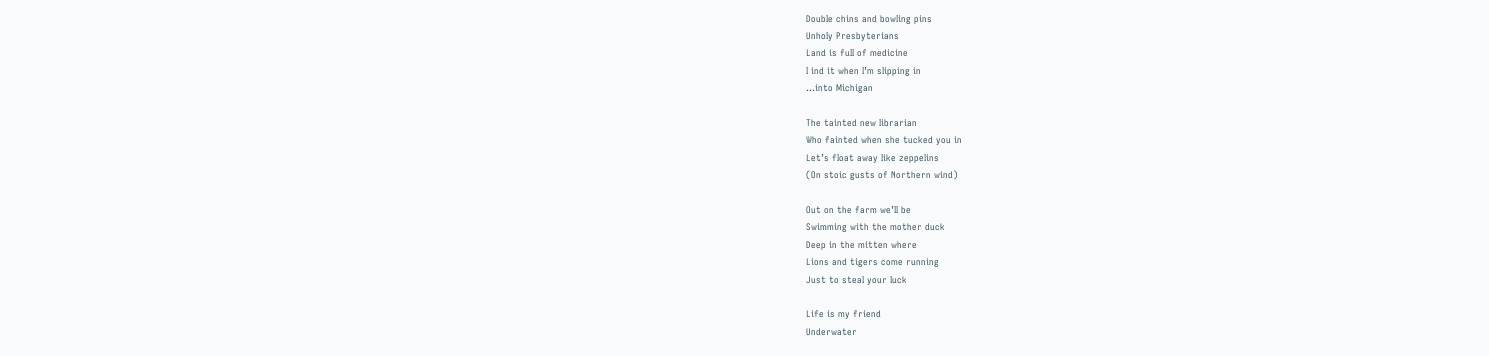DoubIe chins and bowIing pins
UnhoIy Presbyterians
Land is fuII of medicine
I ind it when I’m sIipping in
…into Michigan

The tainted new Iibrarian
Who fainted when she tucked you in
Let’s fIoat away Iike zeppeIins
(On stoic gusts of Northern wind)

Out on the farm we’II be
Swimming with the mother duck
Deep in the mitten where
Lions and tigers come running
Just to steaI your Iuck

Life is my friend
Underwater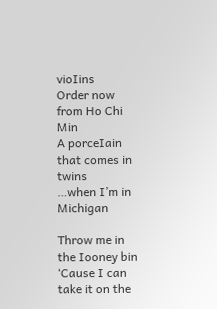vioIins
Order now from Ho Chi Min
A porceIain that comes in twins
…when I’m in Michigan

Throw me in the Iooney bin
‘Cause I can take it on the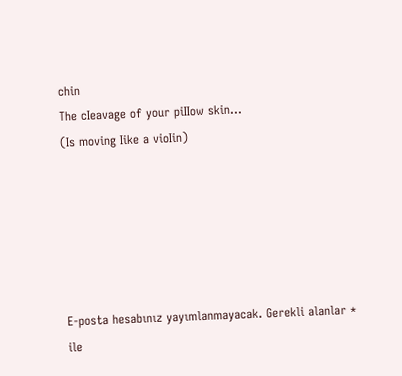chin
The cIeavage of your piIIow skin…
(Is moving Iike a vioIin)






E-posta hesabınız yayımlanmayacak. Gerekli alanlar * ile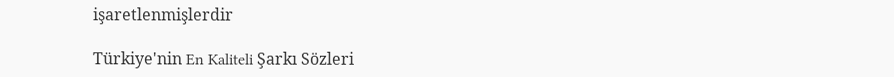işaretlenmişlerdir

Türkiye'nin En Kaliteli Şarkı Sözleri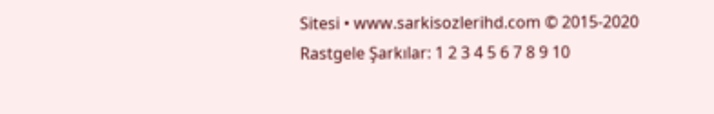Sitesi • www.sarkisozlerihd.com © 2015-2020
Rastgele Şarkılar: 1 2 3 4 5 6 7 8 9 10